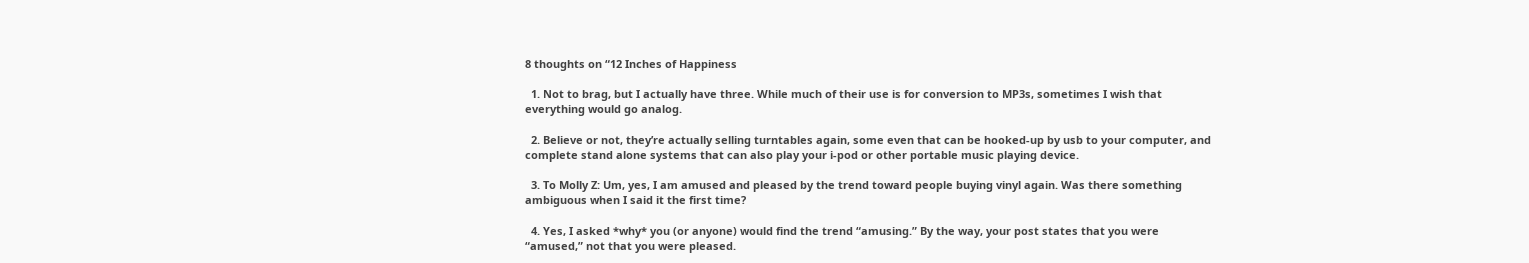8 thoughts on “12 Inches of Happiness

  1. Not to brag, but I actually have three. While much of their use is for conversion to MP3s, sometimes I wish that everything would go analog.

  2. Believe or not, they’re actually selling turntables again, some even that can be hooked-up by usb to your computer, and complete stand alone systems that can also play your i-pod or other portable music playing device.

  3. To Molly Z: Um, yes, I am amused and pleased by the trend toward people buying vinyl again. Was there something ambiguous when I said it the first time?

  4. Yes, I asked *why* you (or anyone) would find the trend “amusing.” By the way, your post states that you were “amused,” not that you were pleased.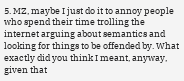5. MZ, maybe I just do it to annoy people who spend their time trolling the internet arguing about semantics and looking for things to be offended by. What exactly did you think I meant, anyway, given that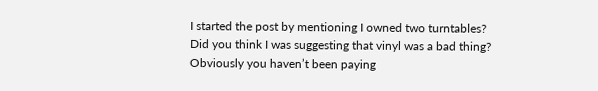I started the post by mentioning I owned two turntables? Did you think I was suggesting that vinyl was a bad thing? Obviously you haven’t been paying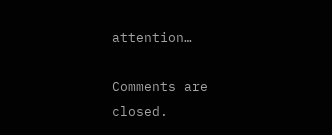attention…

Comments are closed.